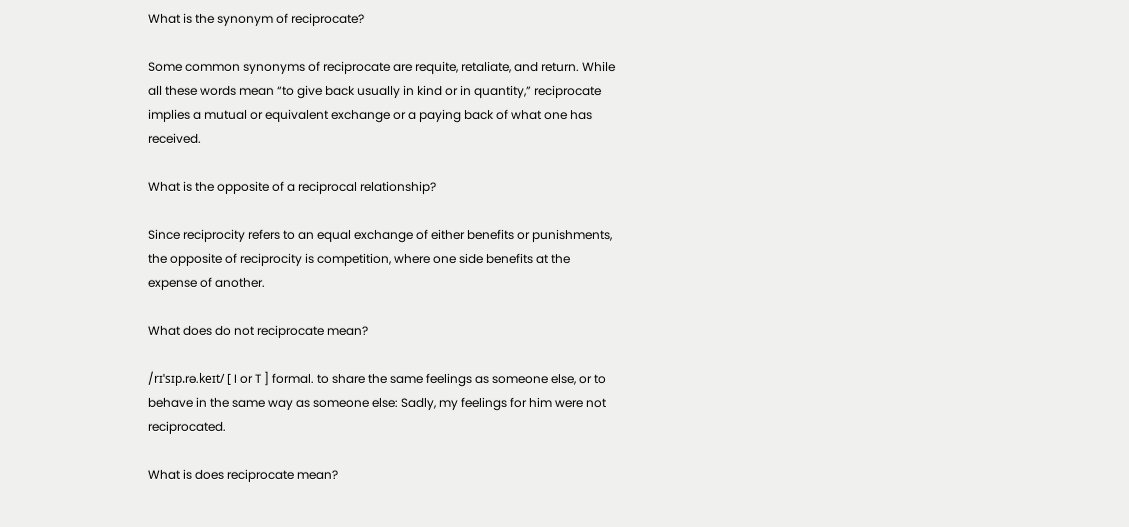What is the synonym of reciprocate?

Some common synonyms of reciprocate are requite, retaliate, and return. While all these words mean “to give back usually in kind or in quantity,” reciprocate implies a mutual or equivalent exchange or a paying back of what one has received.

What is the opposite of a reciprocal relationship?

Since reciprocity refers to an equal exchange of either benefits or punishments, the opposite of reciprocity is competition, where one side benefits at the expense of another.

What does do not reciprocate mean?

/rɪˈsɪp.rə.keɪt/ [ I or T ] formal. to share the same feelings as someone else, or to behave in the same way as someone else: Sadly, my feelings for him were not reciprocated.

What is does reciprocate mean?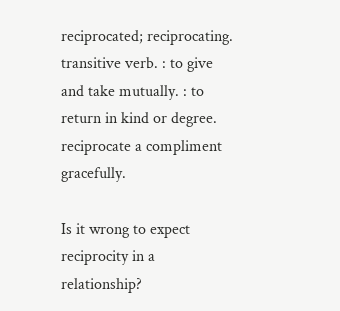reciprocated; reciprocating. transitive verb. : to give and take mutually. : to return in kind or degree. reciprocate a compliment gracefully.

Is it wrong to expect reciprocity in a relationship?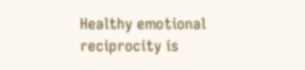Healthy emotional reciprocity is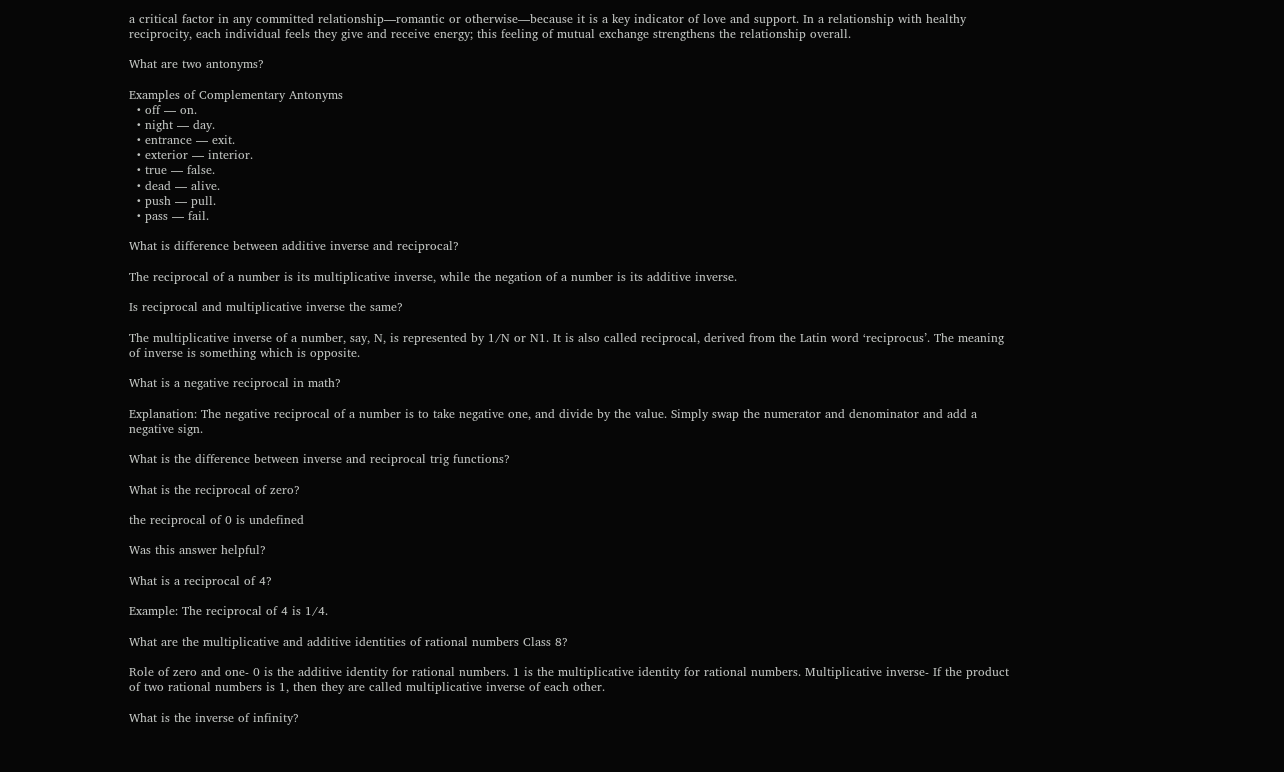a critical factor in any committed relationship—romantic or otherwise—because it is a key indicator of love and support. In a relationship with healthy reciprocity, each individual feels they give and receive energy; this feeling of mutual exchange strengthens the relationship overall.

What are two antonyms?

Examples of Complementary Antonyms
  • off — on.
  • night — day.
  • entrance — exit.
  • exterior — interior.
  • true — false.
  • dead — alive.
  • push — pull.
  • pass — fail.

What is difference between additive inverse and reciprocal?

The reciprocal of a number is its multiplicative inverse, while the negation of a number is its additive inverse.

Is reciprocal and multiplicative inverse the same?

The multiplicative inverse of a number, say, N, is represented by 1/N or N1. It is also called reciprocal, derived from the Latin word ‘reciprocus’. The meaning of inverse is something which is opposite.

What is a negative reciprocal in math?

Explanation: The negative reciprocal of a number is to take negative one, and divide by the value. Simply swap the numerator and denominator and add a negative sign.

What is the difference between inverse and reciprocal trig functions?

What is the reciprocal of zero?

the reciprocal of 0 is undefined

Was this answer helpful?

What is a reciprocal of 4?

Example: The reciprocal of 4 is 1/4.

What are the multiplicative and additive identities of rational numbers Class 8?

Role of zero and one- 0 is the additive identity for rational numbers. 1 is the multiplicative identity for rational numbers. Multiplicative inverse- If the product of two rational numbers is 1, then they are called multiplicative inverse of each other.

What is the inverse of infinity?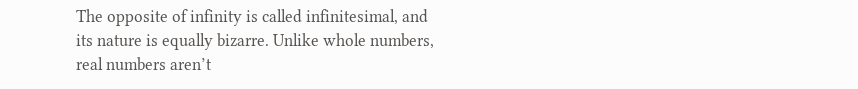The opposite of infinity is called infinitesimal, and its nature is equally bizarre. Unlike whole numbers, real numbers aren’t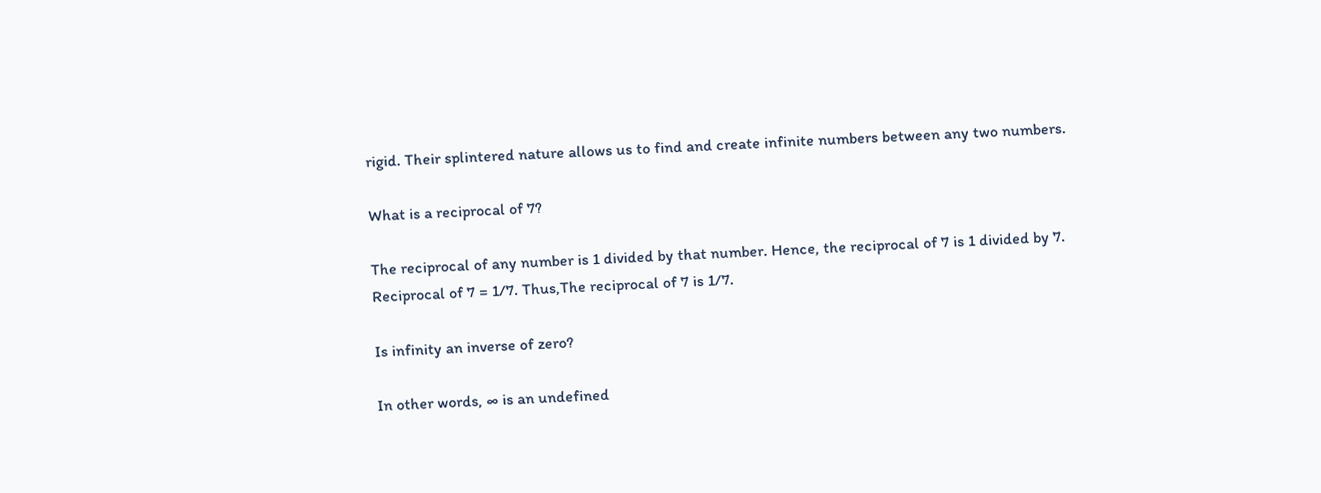rigid. Their splintered nature allows us to find and create infinite numbers between any two numbers.

What is a reciprocal of 7?

The reciprocal of any number is 1 divided by that number. Hence, the reciprocal of 7 is 1 divided by 7. Reciprocal of 7 = 1/7. Thus,The reciprocal of 7 is 1/7.

Is infinity an inverse of zero?

In other words, ∞ is an undefined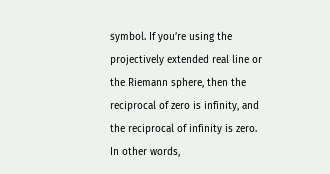symbol. If you’re using the projectively extended real line or the Riemann sphere, then the reciprocal of zero is infinity, and the reciprocal of infinity is zero. In other words,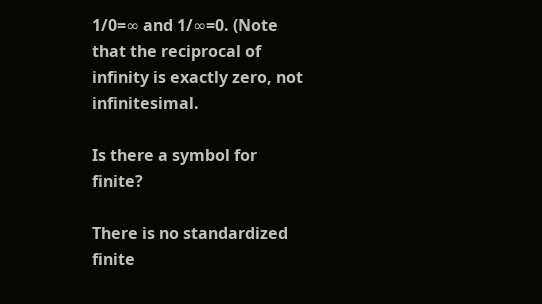1/0=∞ and 1/∞=0. (Note that the reciprocal of infinity is exactly zero, not infinitesimal.

Is there a symbol for finite?

There is no standardized finite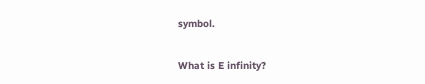symbol.

What is E infinity?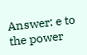Answer: e to the power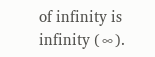of infinity is infinity (∞).